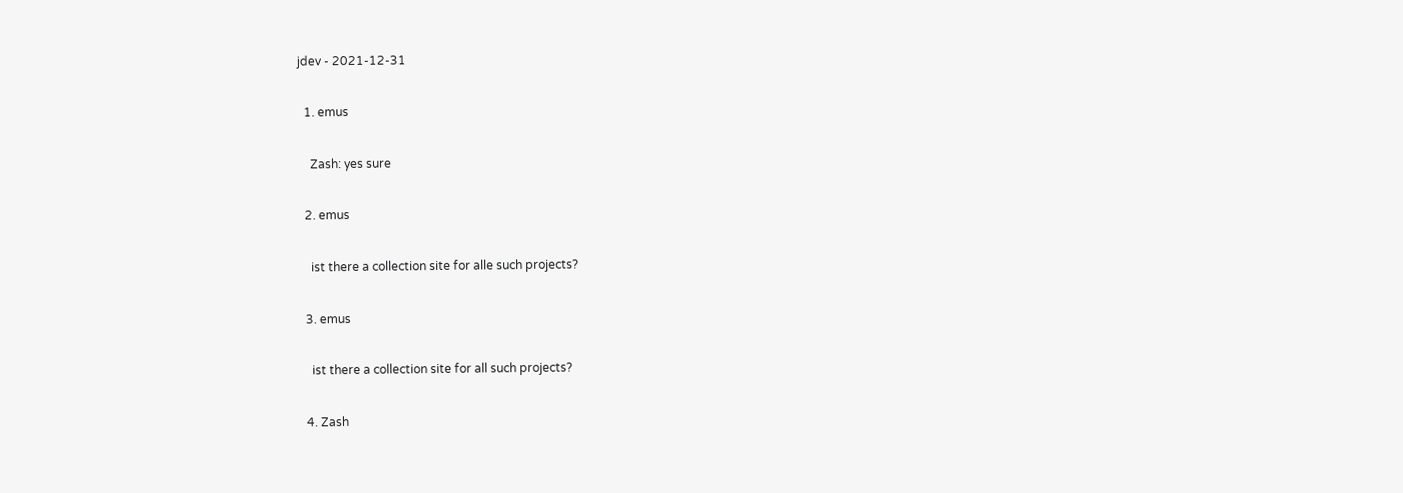jdev - 2021-12-31

  1. emus

    Zash: yes sure

  2. emus

    ist there a collection site for alle such projects?

  3. emus

    ist there a collection site for all such projects?

  4. Zash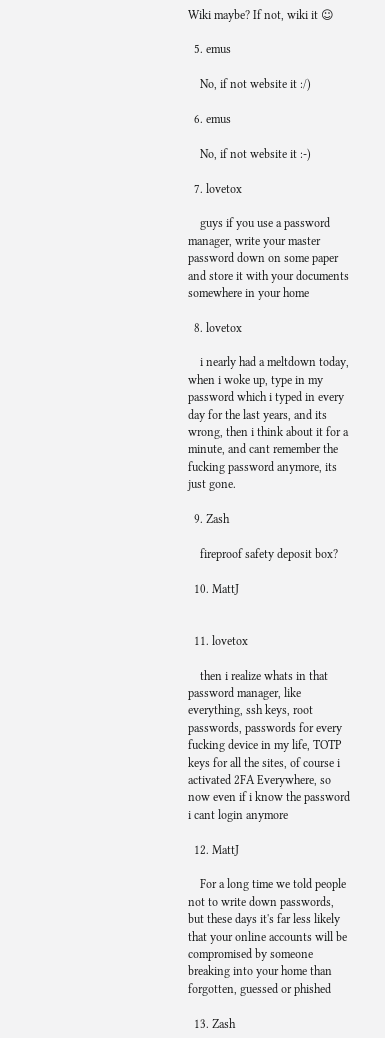Wiki maybe? If not, wiki it ☺

  5. emus

    No, if not website it :/)

  6. emus

    No, if not website it :-)

  7. lovetox

    guys if you use a password manager, write your master password down on some paper and store it with your documents somewhere in your home

  8. lovetox

    i nearly had a meltdown today, when i woke up, type in my password which i typed in every day for the last years, and its wrong, then i think about it for a minute, and cant remember the fucking password anymore, its just gone.

  9. Zash

    fireproof safety deposit box?

  10. MattJ


  11. lovetox

    then i realize whats in that password manager, like everything, ssh keys, root passwords, passwords for every fucking device in my life, TOTP keys for all the sites, of course i activated 2FA Everywhere, so now even if i know the password i cant login anymore

  12. MattJ

    For a long time we told people not to write down passwords, but these days it's far less likely that your online accounts will be compromised by someone breaking into your home than forgotten, guessed or phished

  13. Zash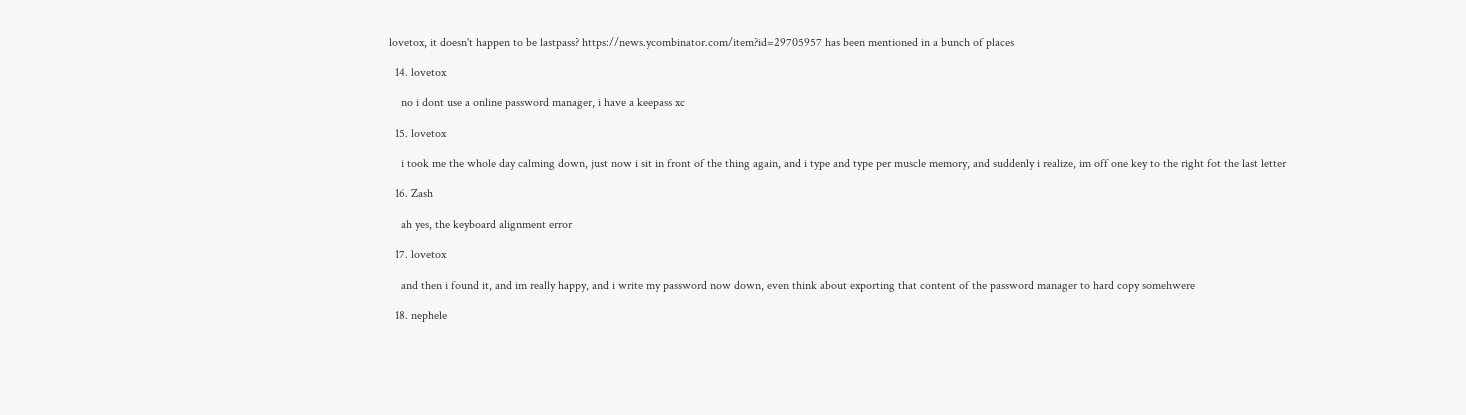lovetox, it doesn't happen to be lastpass? https://news.ycombinator.com/item?id=29705957 has been mentioned in a bunch of places

  14. lovetox

    no i dont use a online password manager, i have a keepass xc

  15. lovetox

    i took me the whole day calming down, just now i sit in front of the thing again, and i type and type per muscle memory, and suddenly i realize, im off one key to the right fot the last letter

  16. Zash

    ah yes, the keyboard alignment error

  17. lovetox

    and then i found it, and im really happy, and i write my password now down, even think about exporting that content of the password manager to hard copy somehwere

  18. nephele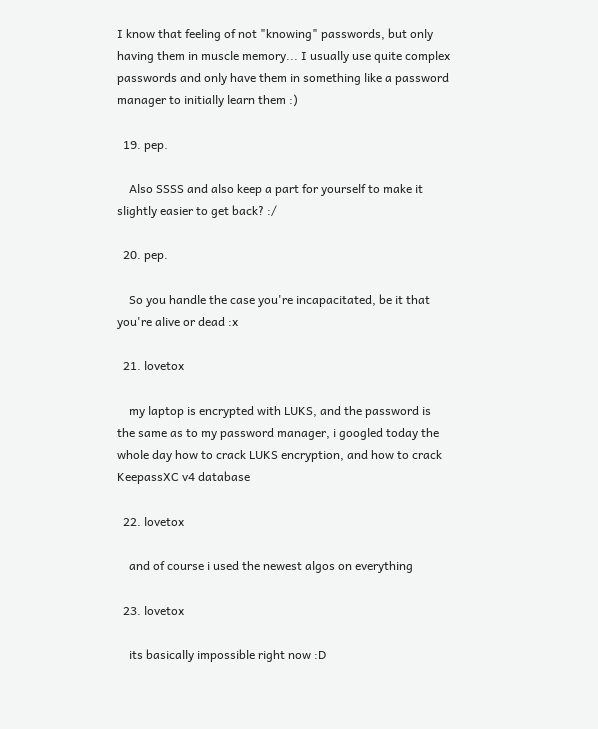I know that feeling of not "knowing" passwords, but only having them in muscle memory... I usually use quite complex passwords and only have them in something like a password manager to initially learn them :)

  19. pep.

    Also SSSS and also keep a part for yourself to make it slightly easier to get back? :/

  20. pep.

    So you handle the case you're incapacitated, be it that you're alive or dead :x

  21. lovetox

    my laptop is encrypted with LUKS, and the password is the same as to my password manager, i googled today the whole day how to crack LUKS encryption, and how to crack KeepassXC v4 database

  22. lovetox

    and of course i used the newest algos on everything

  23. lovetox

    its basically impossible right now :D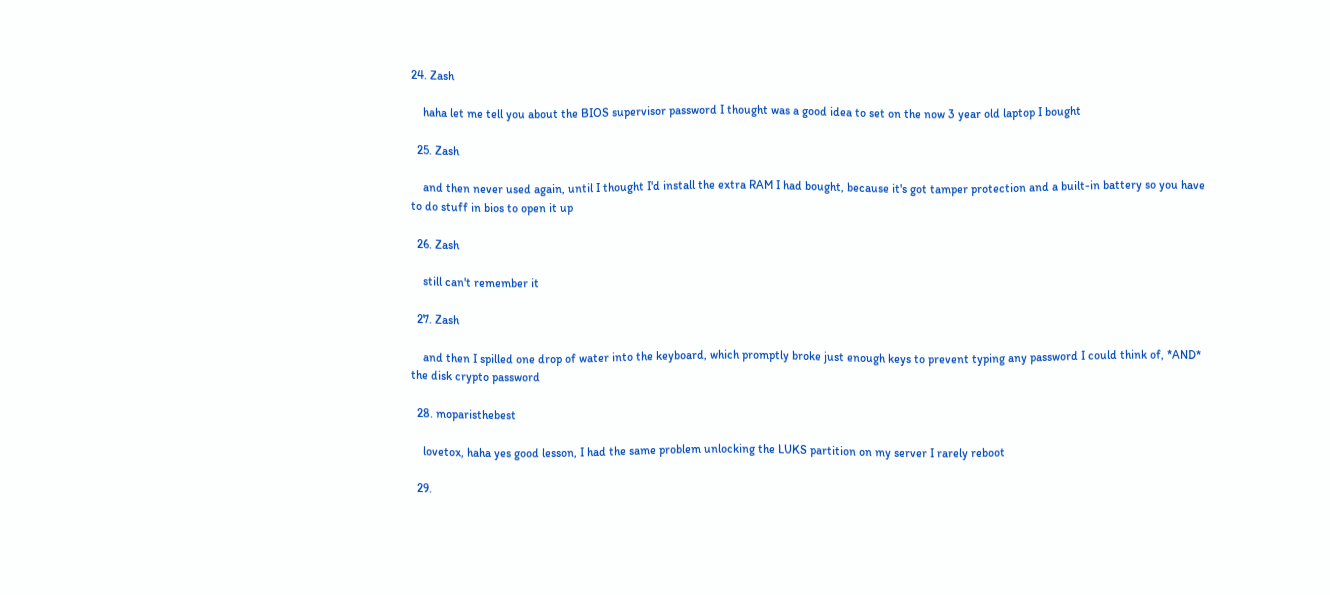24. Zash

    haha let me tell you about the BIOS supervisor password I thought was a good idea to set on the now 3 year old laptop I bought

  25. Zash

    and then never used again, until I thought I'd install the extra RAM I had bought, because it's got tamper protection and a built-in battery so you have to do stuff in bios to open it up

  26. Zash

    still can't remember it

  27. Zash

    and then I spilled one drop of water into the keyboard, which promptly broke just enough keys to prevent typing any password I could think of, *AND* the disk crypto password

  28. moparisthebest

    lovetox, haha yes good lesson, I had the same problem unlocking the LUKS partition on my server I rarely reboot

  29.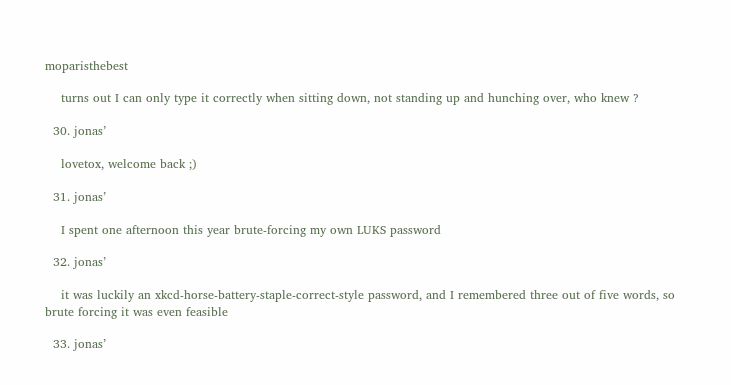moparisthebest

    turns out I can only type it correctly when sitting down, not standing up and hunching over, who knew ?

  30. jonas’

    lovetox, welcome back ;)

  31. jonas’

    I spent one afternoon this year brute-forcing my own LUKS password

  32. jonas’

    it was luckily an xkcd-horse-battery-staple-correct-style password, and I remembered three out of five words, so brute forcing it was even feasible

  33. jonas’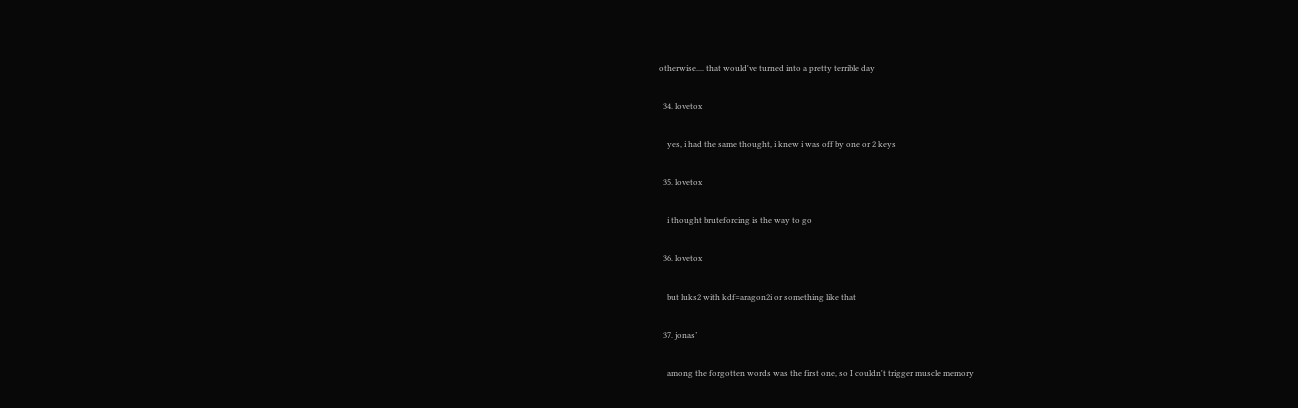otherwise.... that would've turned into a pretty terrible day

  34. lovetox

    yes, i had the same thought, i knew i was off by one or 2 keys

  35. lovetox

    i thought bruteforcing is the way to go

  36. lovetox

    but luks2 with kdf=aragon2i or something like that

  37. jonas’

    among the forgotten words was the first one, so I couldn't trigger muscle memory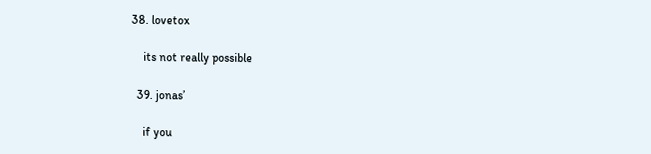38. lovetox

    its not really possible

  39. jonas’

    if you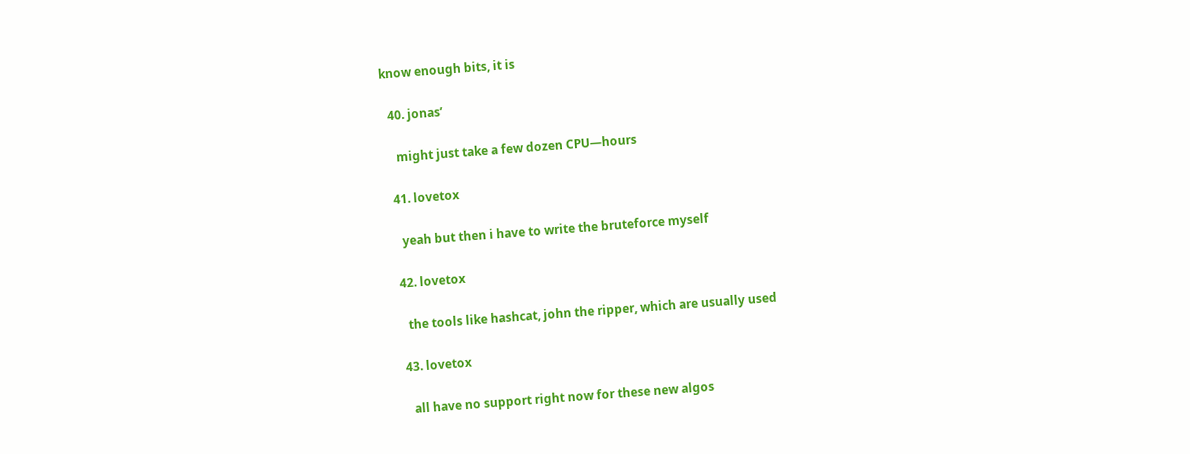know enough bits, it is

  40. jonas’

    might just take a few dozen CPU—hours

  41. lovetox

    yeah but then i have to write the bruteforce myself

  42. lovetox

    the tools like hashcat, john the ripper, which are usually used

  43. lovetox

    all have no support right now for these new algos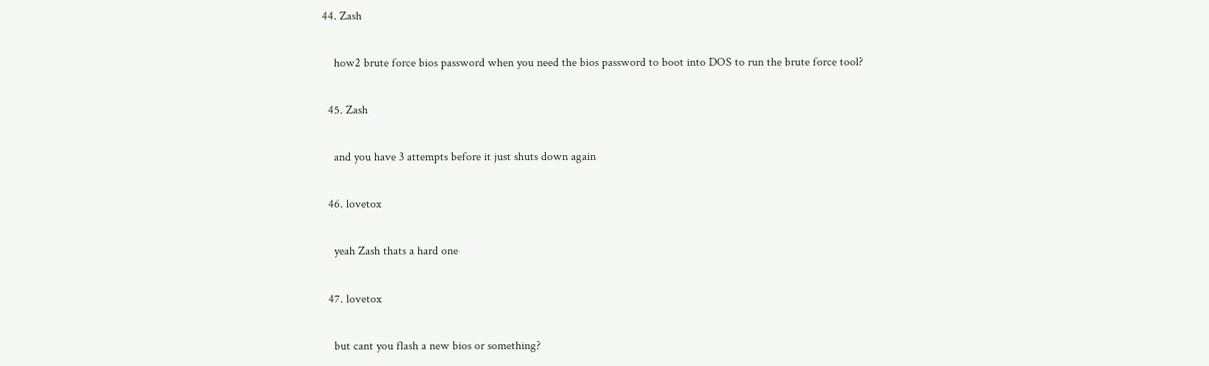44. Zash

    how2 brute force bios password when you need the bios password to boot into DOS to run the brute force tool?

  45. Zash

    and you have 3 attempts before it just shuts down again

  46. lovetox

    yeah Zash thats a hard one

  47. lovetox

    but cant you flash a new bios or something?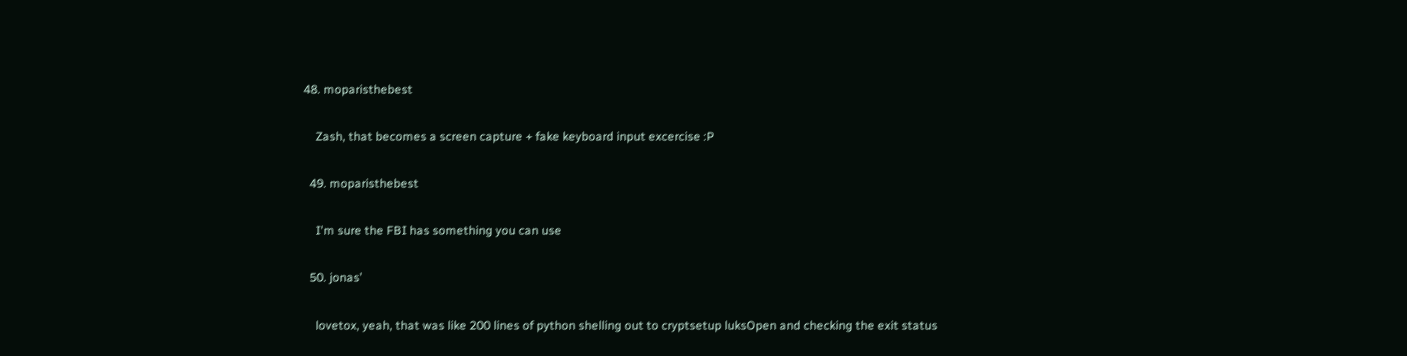48. moparisthebest

    Zash, that becomes a screen capture + fake keyboard input excercise :P

  49. moparisthebest

    I'm sure the FBI has something you can use

  50. jonas’

    lovetox, yeah, that was like 200 lines of python shelling out to cryptsetup luksOpen and checking the exit status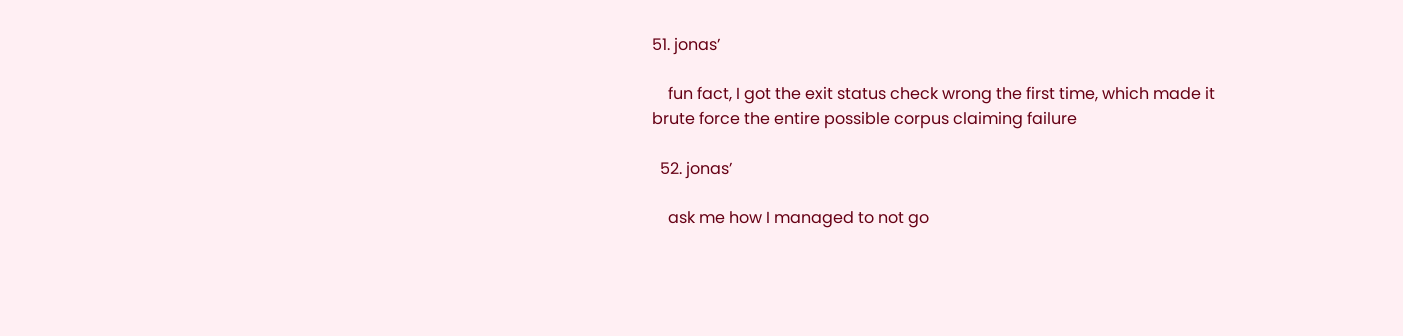51. jonas’

    fun fact, I got the exit status check wrong the first time, which made it brute force the entire possible corpus claiming failure

  52. jonas’

    ask me how I managed to not go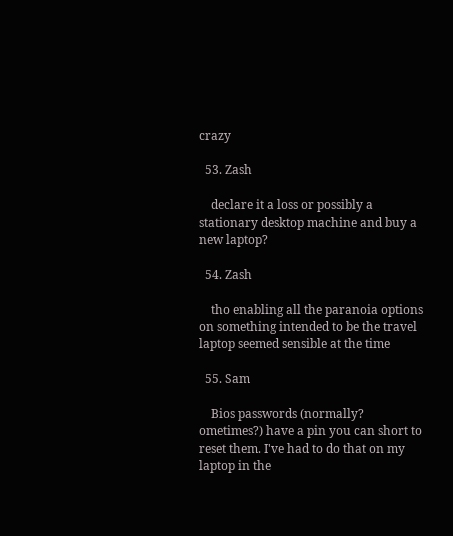crazy

  53. Zash

    declare it a loss or possibly a stationary desktop machine and buy a new laptop?

  54. Zash

    tho enabling all the paranoia options on something intended to be the travel laptop seemed sensible at the time

  55. Sam

    Bios passwords (normally? ometimes?) have a pin you can short to reset them. I've had to do that on my laptop in the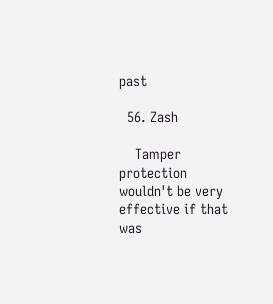past

  56. Zash

    Tamper protection wouldn't be very effective if that was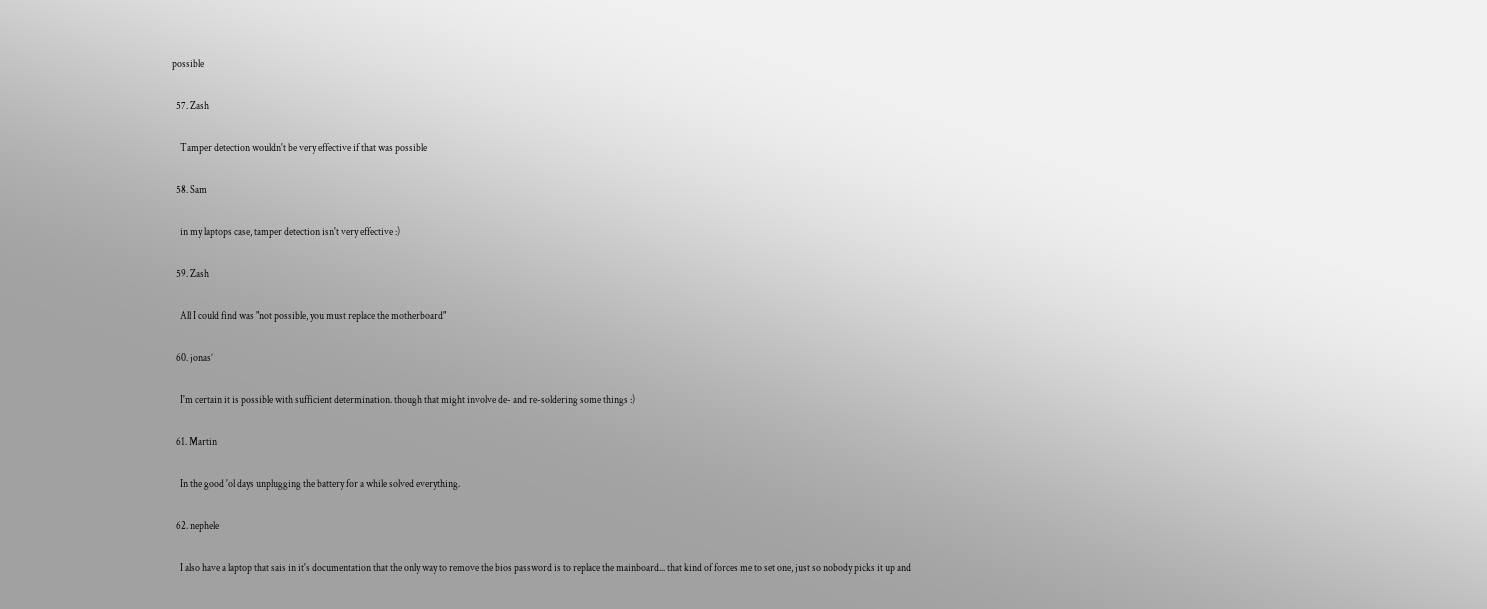possible

  57. Zash

    Tamper detection wouldn't be very effective if that was possible

  58. Sam

    in my laptops case, tamper detection isn't very effective :)

  59. Zash

    All I could find was "not possible, you must replace the motherboard"

  60. jonas’

    I'm certain it is possible with sufficient determination. though that might involve de- and re-soldering some things :)

  61. Martin

    In the good 'ol days unplugging the battery for a while solved everything.

  62. nephele

    I also have a laptop that sais in it's documentation that the only way to remove the bios password is to replace the mainboard... that kind of forces me to set one, just so nobody picks it up and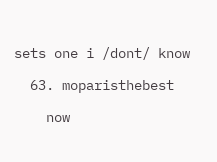sets one i /dont/ know

  63. moparisthebest

    now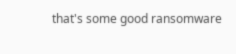that's some good ransomware